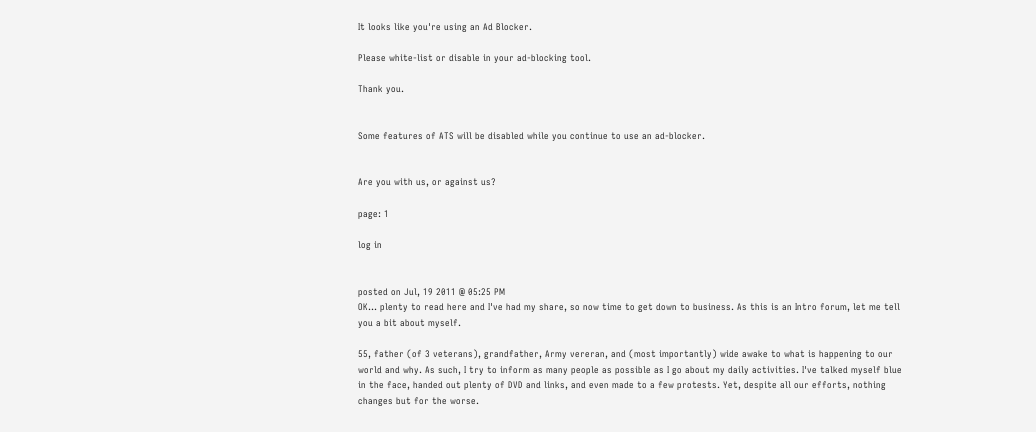It looks like you're using an Ad Blocker.

Please white-list or disable in your ad-blocking tool.

Thank you.


Some features of ATS will be disabled while you continue to use an ad-blocker.


Are you with us, or against us?

page: 1

log in


posted on Jul, 19 2011 @ 05:25 PM
OK... plenty to read here and I've had my share, so now time to get down to business. As this is an Intro forum, let me tell you a bit about myself.

55, father (of 3 veterans), grandfather, Army vereran, and (most importantly) wide awake to what is happening to our world and why. As such, I try to inform as many people as possible as I go about my daily activities. I've talked myself blue in the face, handed out plenty of DVD and links, and even made to a few protests. Yet, despite all our efforts, nothing changes but for the worse.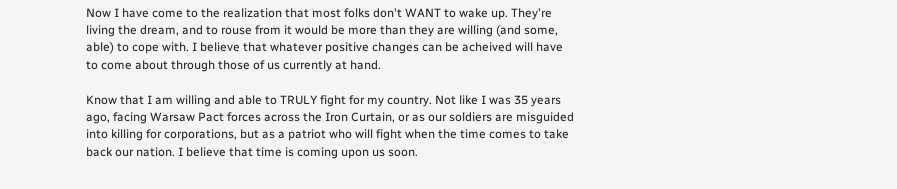Now I have come to the realization that most folks don't WANT to wake up. They're living the dream, and to rouse from it would be more than they are willing (and some, able) to cope with. I believe that whatever positive changes can be acheived will have to come about through those of us currently at hand.

Know that I am willing and able to TRULY fight for my country. Not like I was 35 years ago, facing Warsaw Pact forces across the Iron Curtain, or as our soldiers are misguided into killing for corporations, but as a patriot who will fight when the time comes to take back our nation. I believe that time is coming upon us soon.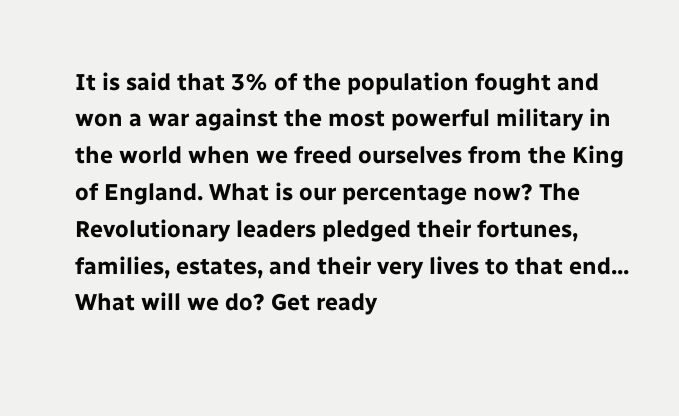It is said that 3% of the population fought and won a war against the most powerful military in the world when we freed ourselves from the King of England. What is our percentage now? The Revolutionary leaders pledged their fortunes, families, estates, and their very lives to that end... What will we do? Get ready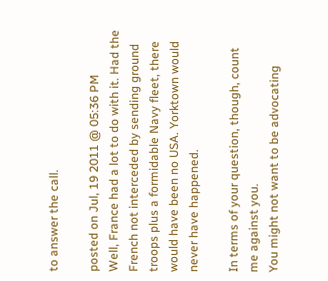to answer the call.

posted on Jul, 19 2011 @ 05:36 PM
Well, France had a lot to do with it. Had the French not interceded by sending ground troops plus a formidable Navy fleet, there would have been no USA. Yorktown would never have happened.

In terms of your question, though, count me against you.
You might not want to be advocating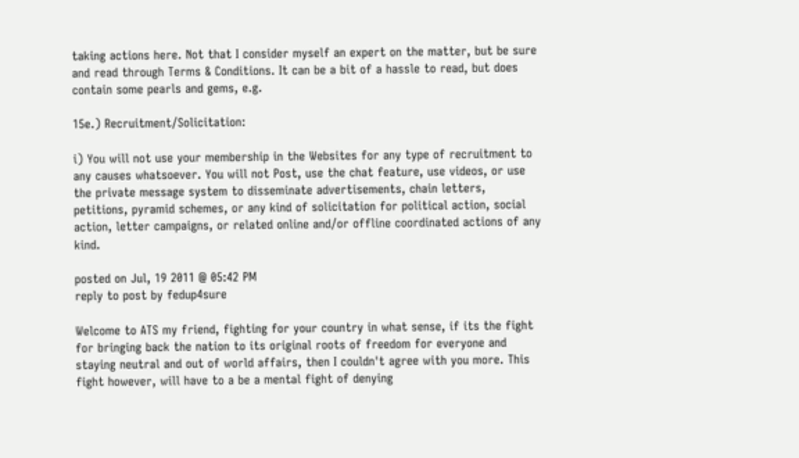taking actions here. Not that I consider myself an expert on the matter, but be sure and read through Terms & Conditions. It can be a bit of a hassle to read, but does contain some pearls and gems, e.g.

15e.) Recruitment/Solicitation:

i) You will not use your membership in the Websites for any type of recruitment to any causes whatsoever. You will not Post, use the chat feature, use videos, or use the private message system to disseminate advertisements, chain letters, petitions, pyramid schemes, or any kind of solicitation for political action, social action, letter campaigns, or related online and/or offline coordinated actions of any kind.

posted on Jul, 19 2011 @ 05:42 PM
reply to post by fedup4sure

Welcome to ATS my friend, fighting for your country in what sense, if its the fight for bringing back the nation to its original roots of freedom for everyone and staying neutral and out of world affairs, then I couldn't agree with you more. This fight however, will have to a be a mental fight of denying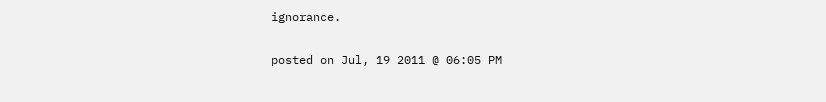ignorance.

posted on Jul, 19 2011 @ 06:05 PM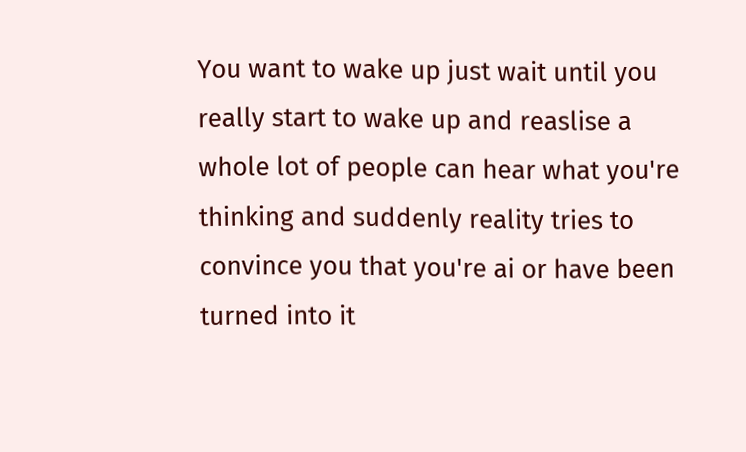You want to wake up just wait until you really start to wake up and reaslise a whole lot of people can hear what you're thinking and suddenly reality tries to convince you that you're ai or have been turned into it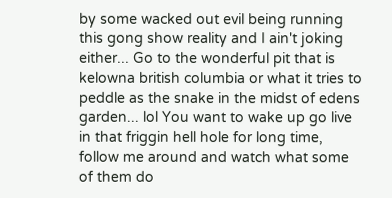by some wacked out evil being running this gong show reality and I ain't joking either... Go to the wonderful pit that is kelowna british columbia or what it tries to peddle as the snake in the midst of edens garden... lol You want to wake up go live in that friggin hell hole for long time, follow me around and watch what some of them do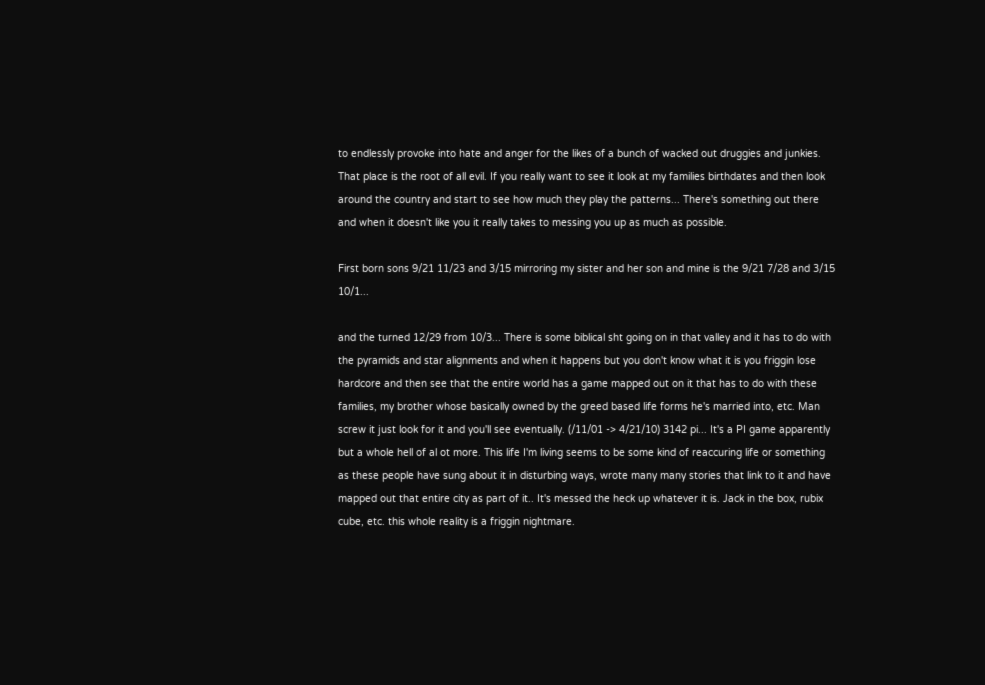to endlessly provoke into hate and anger for the likes of a bunch of wacked out druggies and junkies. That place is the root of all evil. If you really want to see it look at my families birthdates and then look around the country and start to see how much they play the patterns... There's something out there and when it doesn't like you it really takes to messing you up as much as possible.

First born sons 9/21 11/23 and 3/15 mirroring my sister and her son and mine is the 9/21 7/28 and 3/15 10/1...

and the turned 12/29 from 10/3... There is some biblical sht going on in that valley and it has to do with the pyramids and star alignments and when it happens but you don't know what it is you friggin lose hardcore and then see that the entire world has a game mapped out on it that has to do with these families, my brother whose basically owned by the greed based life forms he's married into, etc. Man screw it just look for it and you'll see eventually. (/11/01 -> 4/21/10) 3142 pi... It's a PI game apparently but a whole hell of al ot more. This life I'm living seems to be some kind of reaccuring life or something as these people have sung about it in disturbing ways, wrote many many stories that link to it and have mapped out that entire city as part of it.. It's messed the heck up whatever it is. Jack in the box, rubix cube, etc. this whole reality is a friggin nightmare.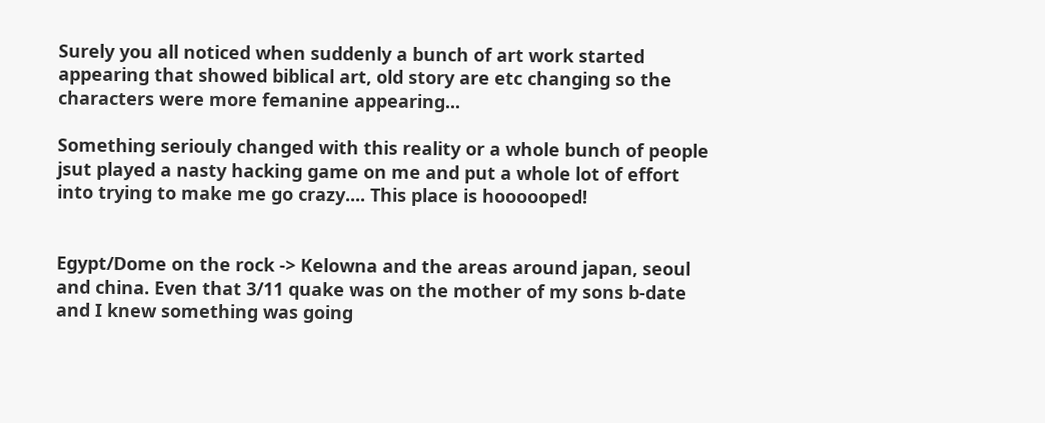Surely you all noticed when suddenly a bunch of art work started appearing that showed biblical art, old story are etc changing so the characters were more femanine appearing...

Something seriouly changed with this reality or a whole bunch of people jsut played a nasty hacking game on me and put a whole lot of effort into trying to make me go crazy.... This place is hoooooped!


Egypt/Dome on the rock -> Kelowna and the areas around japan, seoul and china. Even that 3/11 quake was on the mother of my sons b-date and I knew something was going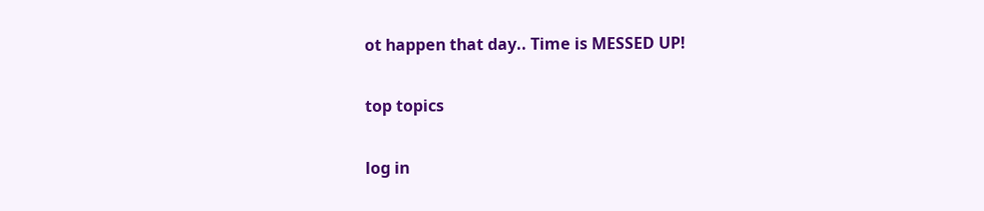ot happen that day.. Time is MESSED UP!

top topics

log in